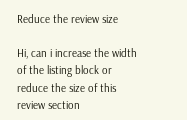Reduce the review size

Hi, can i increase the width of the listing block or reduce the size of this review section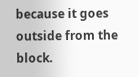because it goes outside from the block.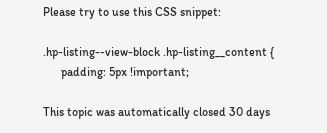Please try to use this CSS snippet:

.hp-listing--view-block .hp-listing__content {
      padding: 5px !important;

This topic was automatically closed 30 days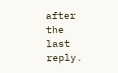after the last reply.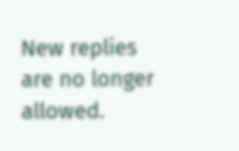New replies are no longer allowed.